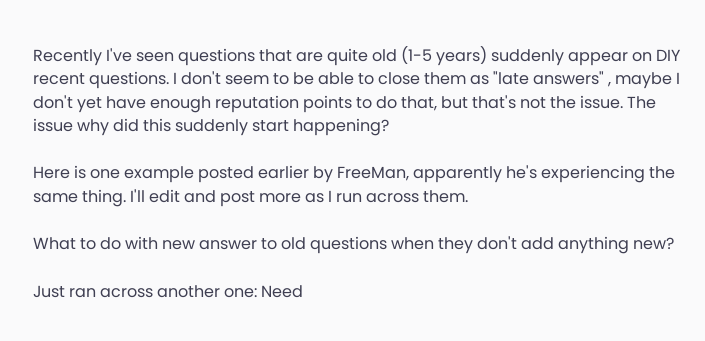Recently I've seen questions that are quite old (1-5 years) suddenly appear on DIY recent questions. I don't seem to be able to close them as "late answers" , maybe I don't yet have enough reputation points to do that, but that's not the issue. The issue why did this suddenly start happening?

Here is one example posted earlier by FreeMan, apparently he's experiencing the same thing. I'll edit and post more as I run across them.

What to do with new answer to old questions when they don't add anything new?

Just ran across another one: Need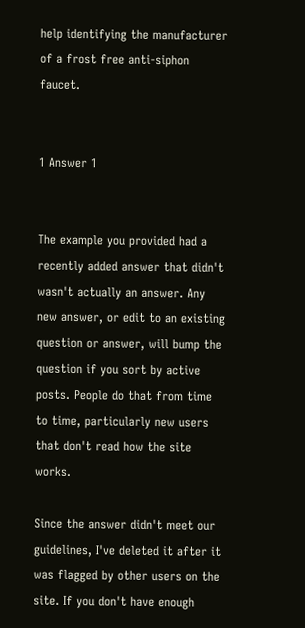help identifying the manufacturer of a frost free anti-siphon faucet.


1 Answer 1


The example you provided had a recently added answer that didn't wasn't actually an answer. Any new answer, or edit to an existing question or answer, will bump the question if you sort by active posts. People do that from time to time, particularly new users that don't read how the site works.

Since the answer didn't meet our guidelines, I've deleted it after it was flagged by other users on the site. If you don't have enough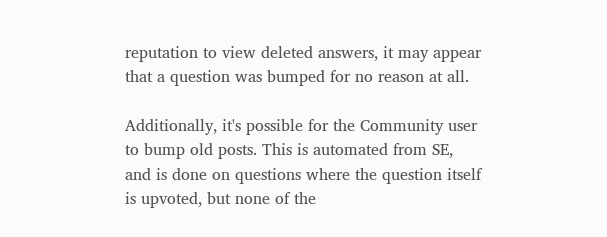reputation to view deleted answers, it may appear that a question was bumped for no reason at all.

Additionally, it's possible for the Community user to bump old posts. This is automated from SE, and is done on questions where the question itself is upvoted, but none of the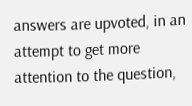answers are upvoted, in an attempt to get more attention to the question,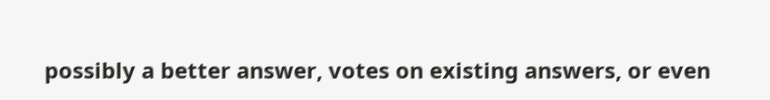possibly a better answer, votes on existing answers, or even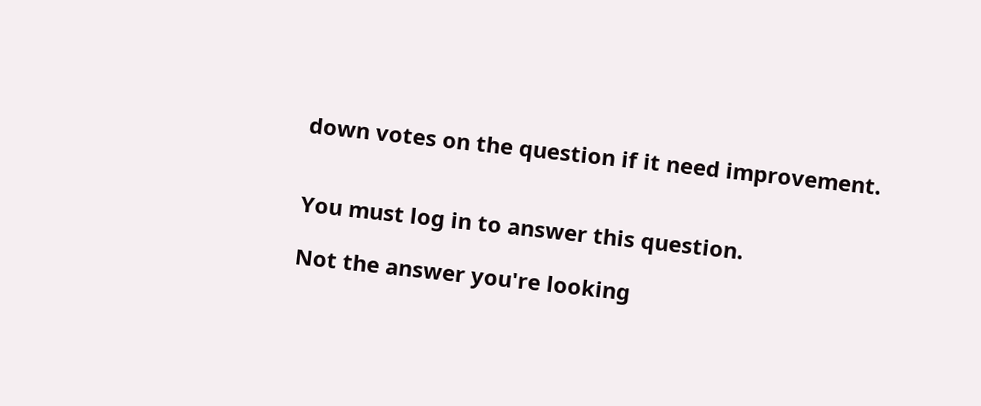down votes on the question if it need improvement.


You must log in to answer this question.

Not the answer you're looking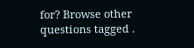for? Browse other questions tagged .